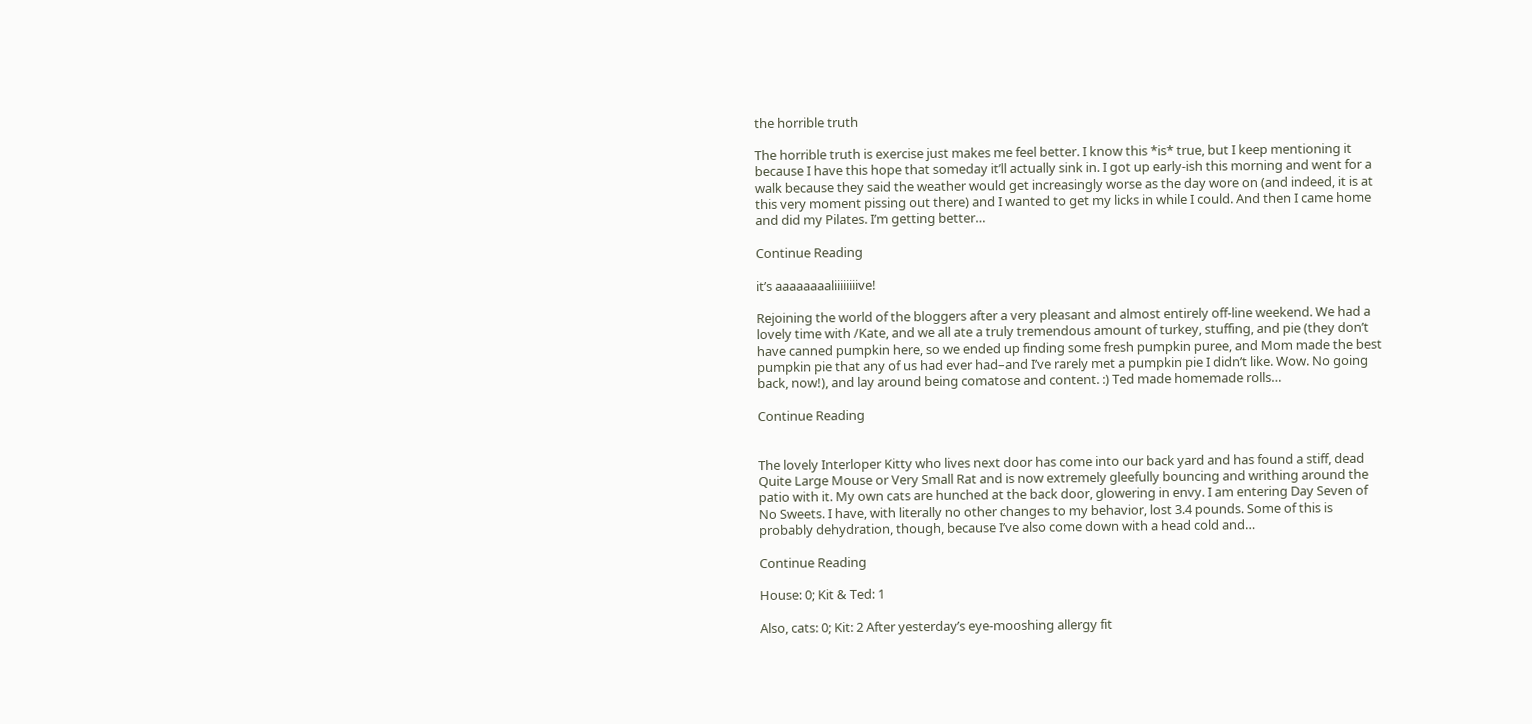the horrible truth

The horrible truth is exercise just makes me feel better. I know this *is* true, but I keep mentioning it because I have this hope that someday it’ll actually sink in. I got up early-ish this morning and went for a walk because they said the weather would get increasingly worse as the day wore on (and indeed, it is at this very moment pissing out there) and I wanted to get my licks in while I could. And then I came home and did my Pilates. I’m getting better…

Continue Reading

it’s aaaaaaaaliiiiiiiive!

Rejoining the world of the bloggers after a very pleasant and almost entirely off-line weekend. We had a lovely time with /Kate, and we all ate a truly tremendous amount of turkey, stuffing, and pie (they don’t have canned pumpkin here, so we ended up finding some fresh pumpkin puree, and Mom made the best pumpkin pie that any of us had ever had–and I’ve rarely met a pumpkin pie I didn’t like. Wow. No going back, now!), and lay around being comatose and content. :) Ted made homemade rolls…

Continue Reading


The lovely Interloper Kitty who lives next door has come into our back yard and has found a stiff, dead Quite Large Mouse or Very Small Rat and is now extremely gleefully bouncing and writhing around the patio with it. My own cats are hunched at the back door, glowering in envy. I am entering Day Seven of No Sweets. I have, with literally no other changes to my behavior, lost 3.4 pounds. Some of this is probably dehydration, though, because I’ve also come down with a head cold and…

Continue Reading

House: 0; Kit & Ted: 1

Also, cats: 0; Kit: 2 After yesterday’s eye-mooshing allergy fit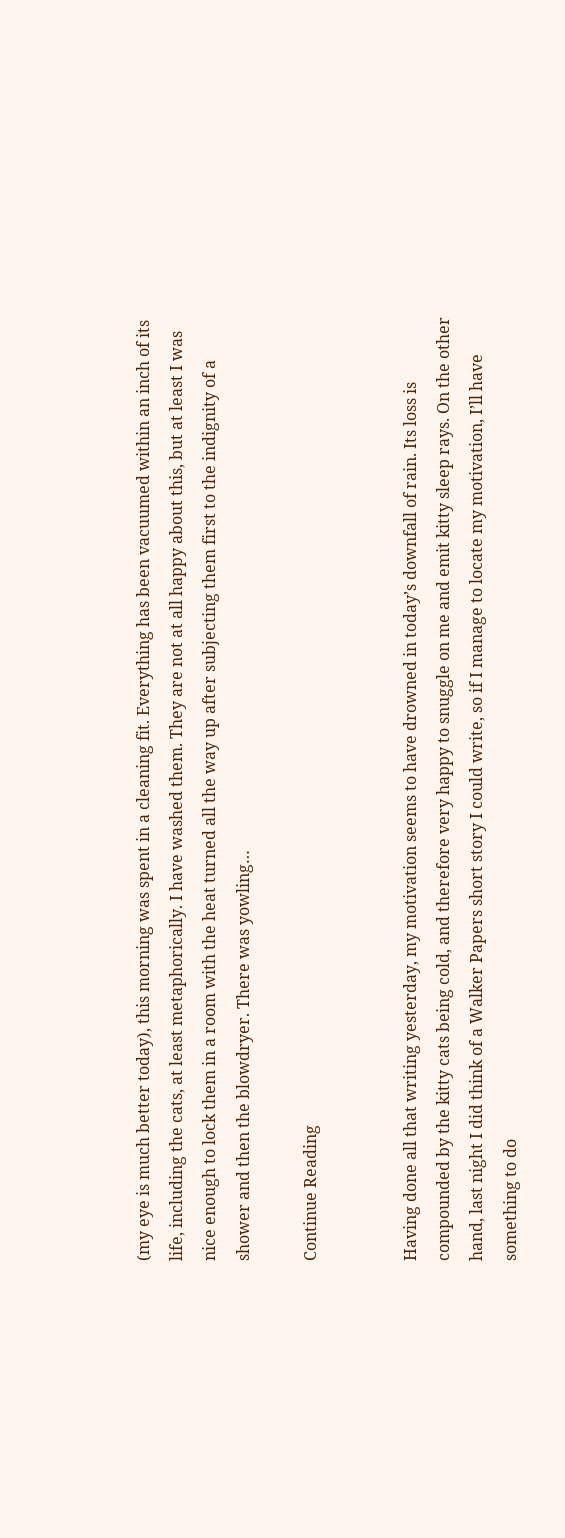(my eye is much better today), this morning was spent in a cleaning fit. Everything has been vacuumed within an inch of its life, including the cats, at least metaphorically. I have washed them. They are not at all happy about this, but at least I was nice enough to lock them in a room with the heat turned all the way up after subjecting them first to the indignity of a shower and then the blowdryer. There was yowling…

Continue Reading


Having done all that writing yesterday, my motivation seems to have drowned in today’s downfall of rain. Its loss is compounded by the kitty cats being cold, and therefore very happy to snuggle on me and emit kitty sleep rays. On the other hand, last night I did think of a Walker Papers short story I could write, so if I manage to locate my motivation, I’ll have something to do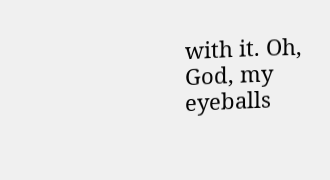with it. Oh, God, my eyeballs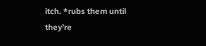itch. *rubs them until they’re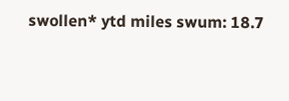swollen* ytd miles swum: 18.7